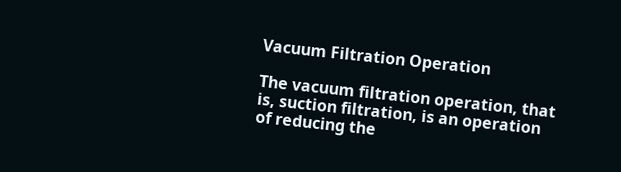Vacuum Filtration Operation

The vacuum filtration operation, that is, suction filtration, is an operation of reducing the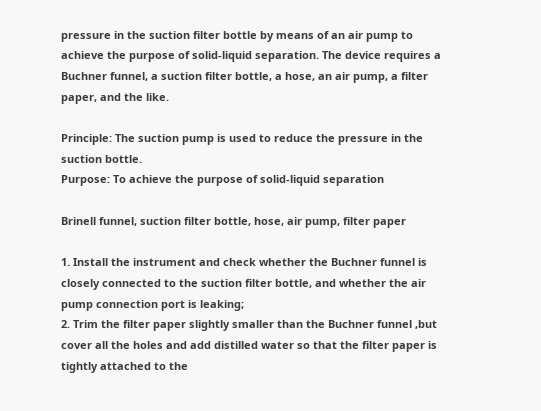pressure in the suction filter bottle by means of an air pump to achieve the purpose of solid-liquid separation. The device requires a Buchner funnel, a suction filter bottle, a hose, an air pump, a filter paper, and the like.

Principle: The suction pump is used to reduce the pressure in the suction bottle.
Purpose: To achieve the purpose of solid-liquid separation

Brinell funnel, suction filter bottle, hose, air pump, filter paper

1. Install the instrument and check whether the Buchner funnel is closely connected to the suction filter bottle, and whether the air pump connection port is leaking;
2. Trim the filter paper slightly smaller than the Buchner funnel ,but cover all the holes and add distilled water so that the filter paper is tightly attached to the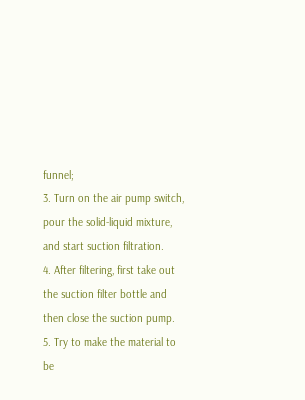funnel;
3. Turn on the air pump switch, pour the solid-liquid mixture, and start suction filtration.
4. After filtering, first take out the suction filter bottle and then close the suction pump.
5. Try to make the material to be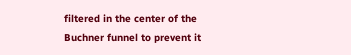filtered in the center of the Buchner funnel to prevent it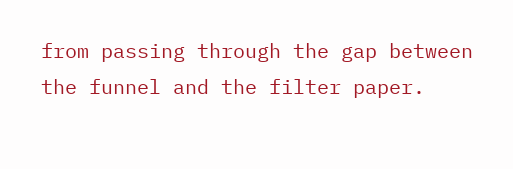from passing through the gap between the funnel and the filter paper.